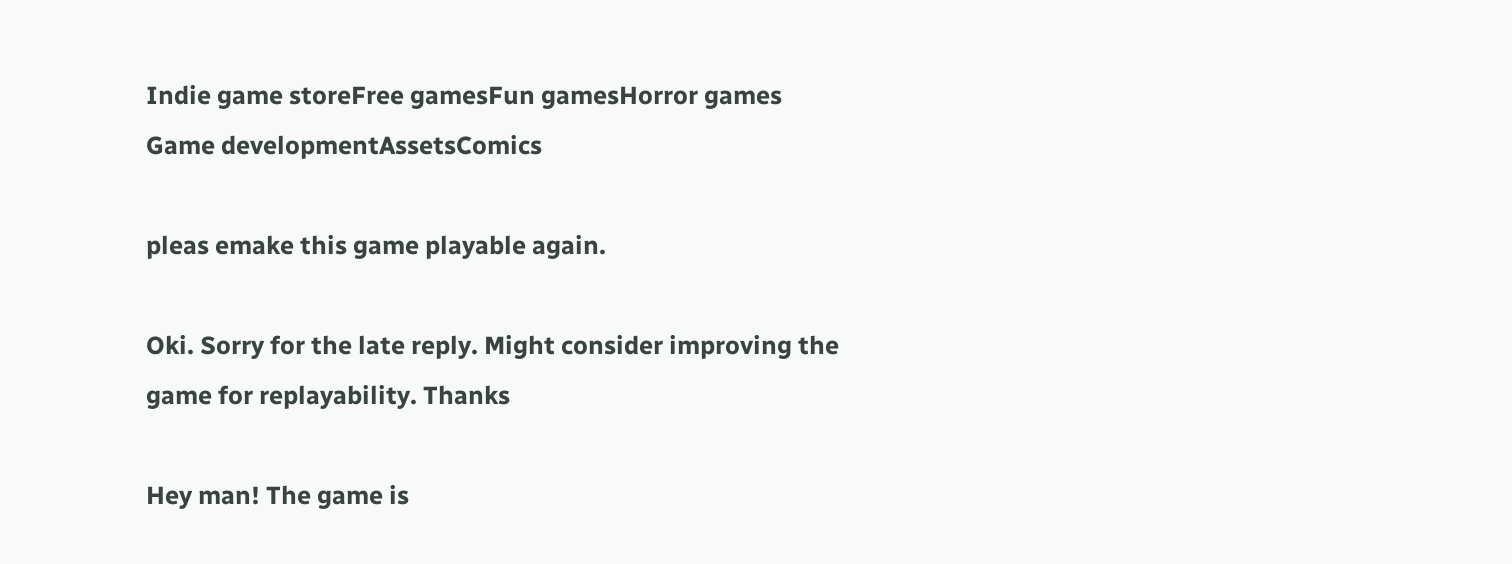Indie game storeFree gamesFun gamesHorror games
Game developmentAssetsComics

pleas emake this game playable again.

Oki. Sorry for the late reply. Might consider improving the game for replayability. Thanks

Hey man! The game is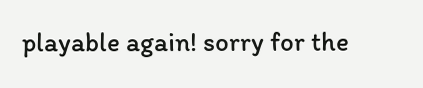playable again! sorry for the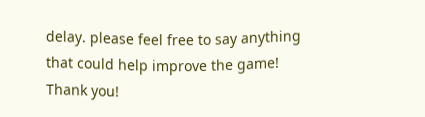delay. please feel free to say anything that could help improve the game! Thank you!